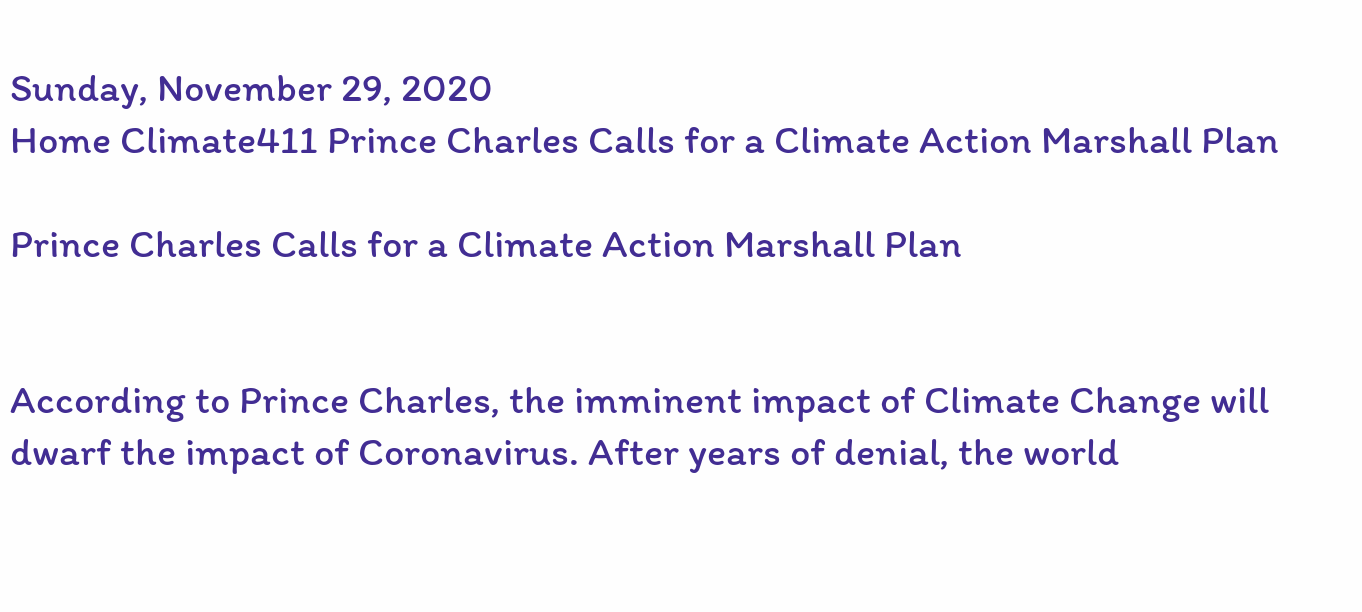Sunday, November 29, 2020
Home Climate411 Prince Charles Calls for a Climate Action Marshall Plan

Prince Charles Calls for a Climate Action Marshall Plan


According to Prince Charles, the imminent impact of Climate Change will dwarf the impact of Coronavirus. After years of denial, the world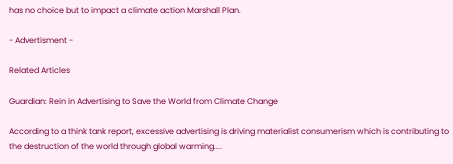has no choice but to impact a climate action Marshall Plan.

- Advertisment -

Related Articles

Guardian: Rein in Advertising to Save the World from Climate Change

According to a think tank report, excessive advertising is driving materialist consumerism which is contributing to the destruction of the world through global warming....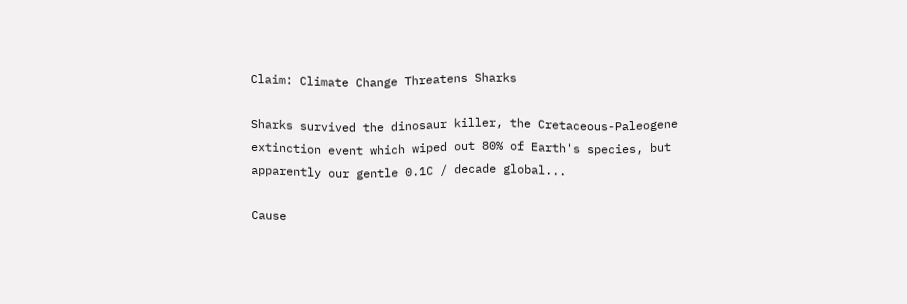Claim: Climate Change Threatens Sharks

Sharks survived the dinosaur killer, the Cretaceous-Paleogene extinction event which wiped out 80% of Earth's species, but apparently our gentle 0.1C / decade global...

Cause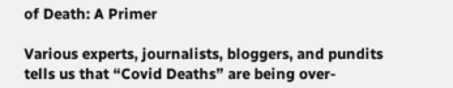of Death: A Primer

Various experts, journalists, bloggers, and pundits tells us that “Covid Deaths” are being over-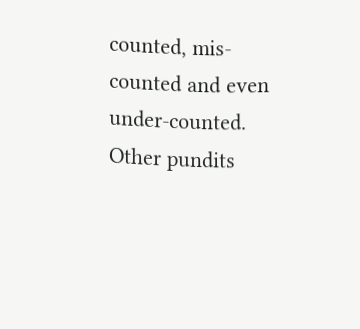counted, mis-counted and even under-counted. Other pundits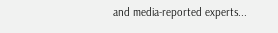and media-reported experts...